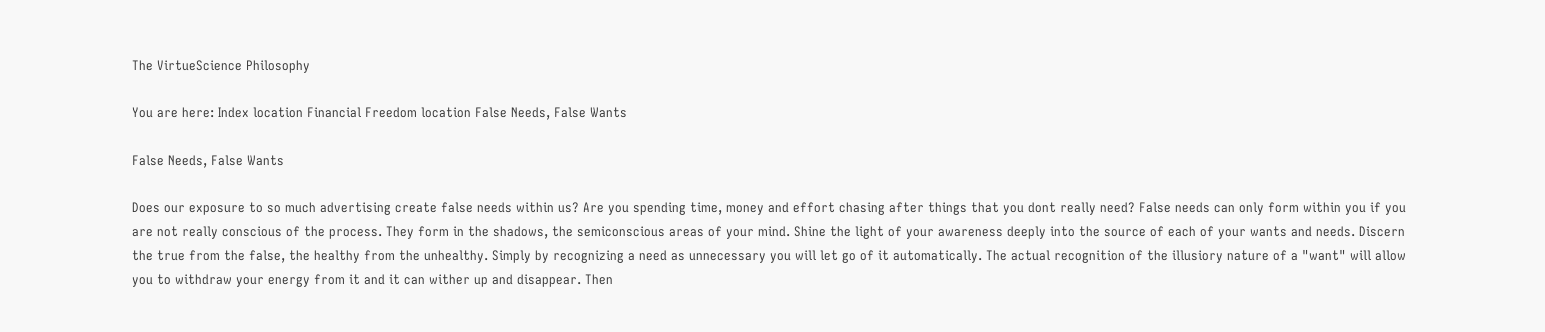The VirtueScience Philosophy

You are here: Index location Financial Freedom location False Needs, False Wants

False Needs, False Wants

Does our exposure to so much advertising create false needs within us? Are you spending time, money and effort chasing after things that you dont really need? False needs can only form within you if you are not really conscious of the process. They form in the shadows, the semiconscious areas of your mind. Shine the light of your awareness deeply into the source of each of your wants and needs. Discern the true from the false, the healthy from the unhealthy. Simply by recognizing a need as unnecessary you will let go of it automatically. The actual recognition of the illusiory nature of a "want" will allow you to withdraw your energy from it and it can wither up and disappear. Then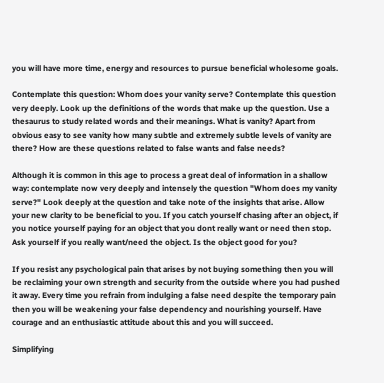you will have more time, energy and resources to pursue beneficial wholesome goals.

Contemplate this question: Whom does your vanity serve? Contemplate this question very deeply. Look up the definitions of the words that make up the question. Use a thesaurus to study related words and their meanings. What is vanity? Apart from obvious easy to see vanity how many subtle and extremely subtle levels of vanity are there? How are these questions related to false wants and false needs?

Although it is common in this age to process a great deal of information in a shallow way: contemplate now very deeply and intensely the question "Whom does my vanity serve?" Look deeply at the question and take note of the insights that arise. Allow your new clarity to be beneficial to you. If you catch yourself chasing after an object, if you notice yourself paying for an object that you dont really want or need then stop. Ask yourself if you really want/need the object. Is the object good for you?

If you resist any psychological pain that arises by not buying something then you will be reclaiming your own strength and security from the outside where you had pushed it away. Every time you refrain from indulging a false need despite the temporary pain then you will be weakening your false dependency and nourishing yourself. Have courage and an enthusiastic attitude about this and you will succeed.

Simplifying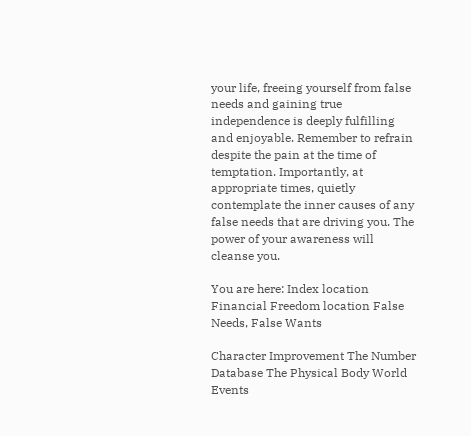your life, freeing yourself from false needs and gaining true independence is deeply fulfilling and enjoyable. Remember to refrain despite the pain at the time of temptation. Importantly, at appropriate times, quietly contemplate the inner causes of any false needs that are driving you. The power of your awareness will cleanse you.

You are here: Index location Financial Freedom location False Needs, False Wants

Character Improvement The Number Database The Physical Body World Events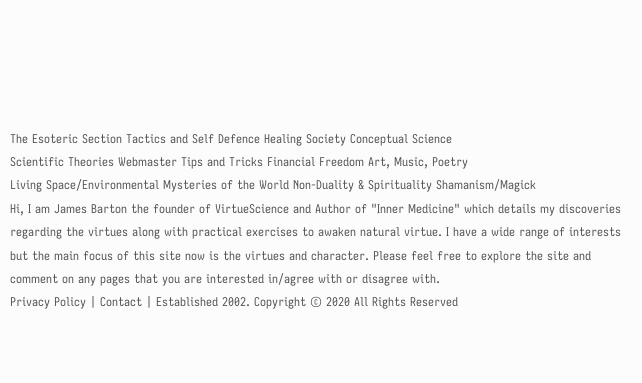The Esoteric Section Tactics and Self Defence Healing Society Conceptual Science
Scientific Theories Webmaster Tips and Tricks Financial Freedom Art, Music, Poetry
Living Space/Environmental Mysteries of the World Non-Duality & Spirituality Shamanism/Magick
Hi, I am James Barton the founder of VirtueScience and Author of "Inner Medicine" which details my discoveries regarding the virtues along with practical exercises to awaken natural virtue. I have a wide range of interests but the main focus of this site now is the virtues and character. Please feel free to explore the site and comment on any pages that you are interested in/agree with or disagree with.
Privacy Policy | Contact | Established 2002. Copyright © 2020 All Rights Reserved